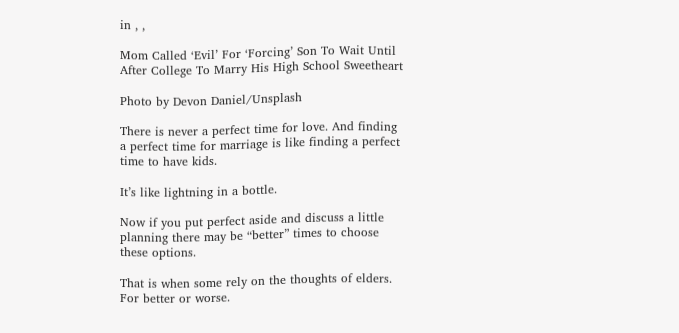in , ,

Mom Called ‘Evil’ For ‘Forcing’ Son To Wait Until After College To Marry His High School Sweetheart

Photo by Devon Daniel/Unsplash

There is never a perfect time for love. And finding a perfect time for marriage is like finding a perfect time to have kids.

It’s like lightning in a bottle.

Now if you put perfect aside and discuss a little planning there may be “better” times to choose these options.

That is when some rely on the thoughts of elders. For better or worse.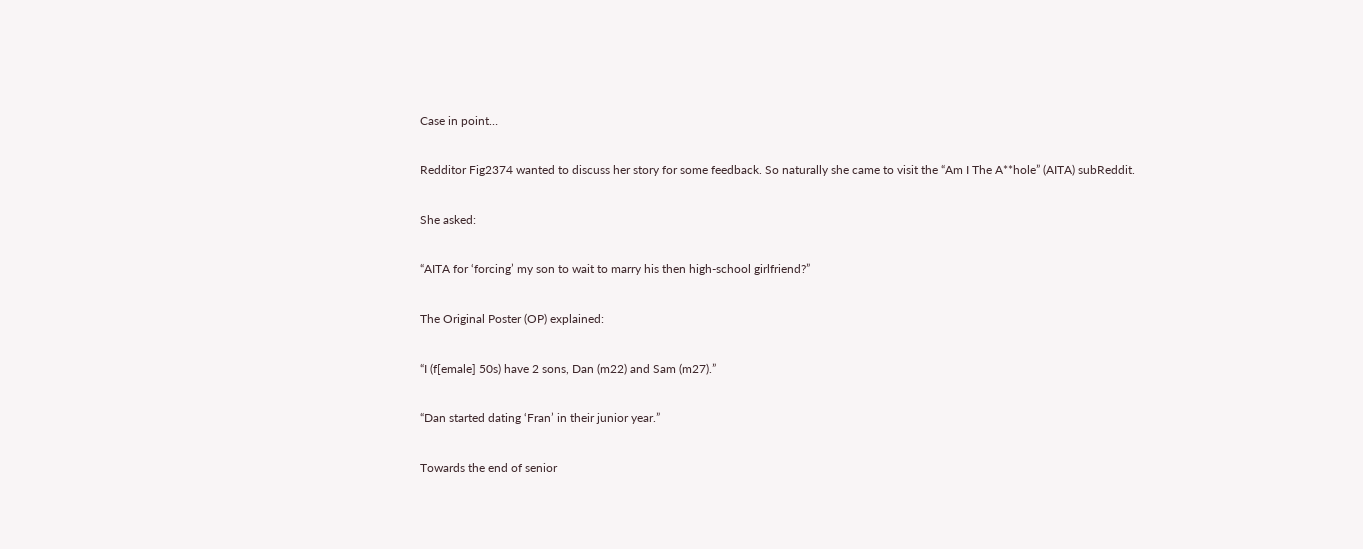Case in point…

Redditor Fig2374 wanted to discuss her story for some feedback. So naturally she came to visit the “Am I The A**hole” (AITA) subReddit.

She asked:

“AITA for ‘forcing’ my son to wait to marry his then high-school girlfriend?”

The Original Poster (OP) explained:

“I (f[emale] 50s) have 2 sons, Dan (m22) and Sam (m27).”

“Dan started dating ‘Fran’ in their junior year.”

Towards the end of senior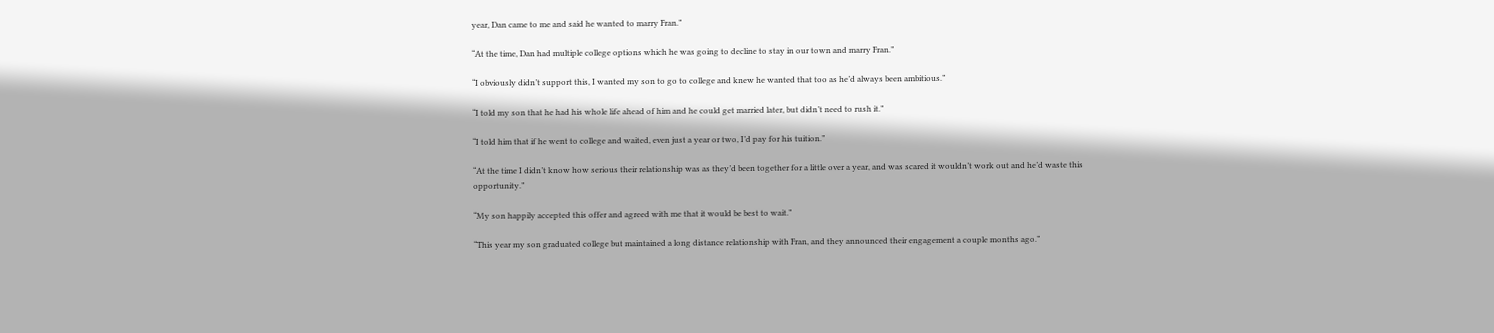year, Dan came to me and said he wanted to marry Fran.”

“At the time, Dan had multiple college options which he was going to decline to stay in our town and marry Fran.”

“I obviously didn’t support this, I wanted my son to go to college and knew he wanted that too as he’d always been ambitious.”

“I told my son that he had his whole life ahead of him and he could get married later, but didn’t need to rush it.”

“I told him that if he went to college and waited, even just a year or two, I’d pay for his tuition.”

“At the time I didn’t know how serious their relationship was as they’d been together for a little over a year, and was scared it wouldn’t work out and he’d waste this opportunity.”

“My son happily accepted this offer and agreed with me that it would be best to wait.”

“This year my son graduated college but maintained a long distance relationship with Fran, and they announced their engagement a couple months ago.”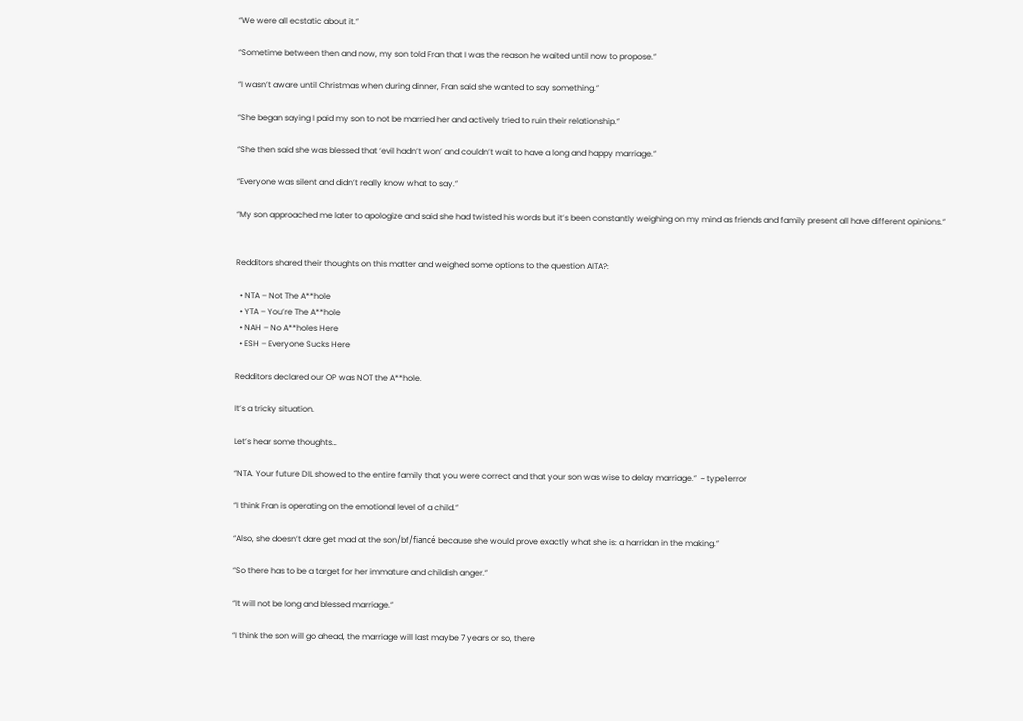“We were all ecstatic about it.”

“Sometime between then and now, my son told Fran that I was the reason he waited until now to propose.”

“I wasn’t aware until Christmas when during dinner, Fran said she wanted to say something.”

“She began saying I paid my son to not be married her and actively tried to ruin their relationship.”

“She then said she was blessed that ‘evil hadn’t won’ and couldn’t wait to have a long and happy marriage.”

“Everyone was silent and didn’t really know what to say.”

“My son approached me later to apologize and said she had twisted his words but it’s been constantly weighing on my mind as friends and family present all have different opinions.”


Redditors shared their thoughts on this matter and weighed some options to the question AITA?:

  • NTA – Not The A**hole
  • YTA – You’re The A**hole
  • NAH – No A**holes Here
  • ESH – Everyone Sucks Here

Redditors declared our OP was NOT the A**hole.

It’s a tricky situation.

Let’s hear some thoughts…

“NTA. Your future DIL showed to the entire family that you were correct and that your son was wise to delay marriage.”  ~ type1error

“I think Fran is operating on the emotional level of a child.”

“Also, she doesn’t dare get mad at the son/bf/fiancé because she would prove exactly what she is: a harridan in the making.”

“So there has to be a target for her immature and childish anger.”

“It will not be long and blessed marriage.”

“I think the son will go ahead, the marriage will last maybe 7 years or so, there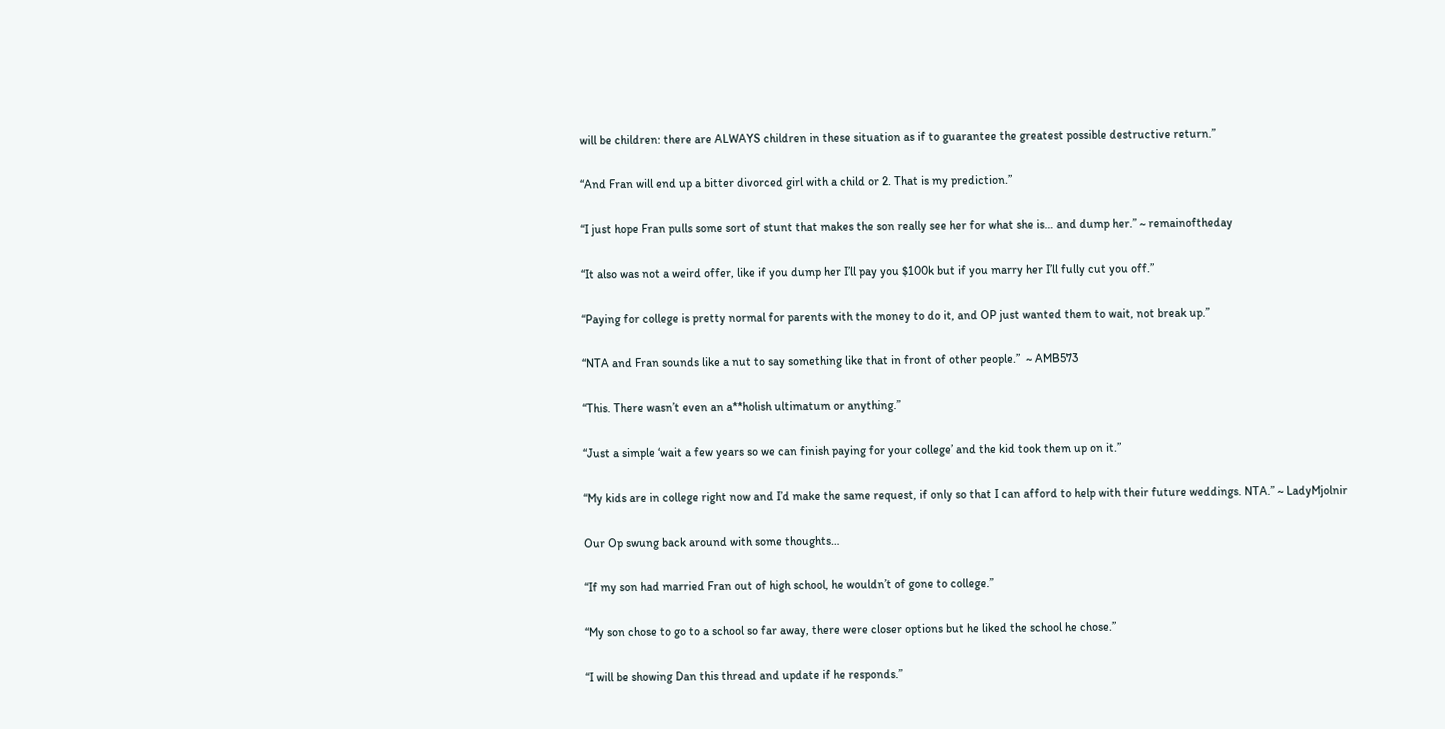will be children: there are ALWAYS children in these situation as if to guarantee the greatest possible destructive return.”

“And Fran will end up a bitter divorced girl with a child or 2. That is my prediction.”

“I just hope Fran pulls some sort of stunt that makes the son really see her for what she is… and dump her.” ~ remainoftheday

“It also was not a weird offer, like if you dump her I’ll pay you $100k but if you marry her I’ll fully cut you off.”

“Paying for college is pretty normal for parents with the money to do it, and OP just wanted them to wait, not break up.”

“NTA and Fran sounds like a nut to say something like that in front of other people.”  ~ AMB573

“This. There wasn’t even an a**holish ultimatum or anything.”

“Just a simple ‘wait a few years so we can finish paying for your college’ and the kid took them up on it.”

“My kids are in college right now and I’d make the same request, if only so that I can afford to help with their future weddings. NTA.” ~ LadyMjolnir

Our Op swung back around with some thoughts…

“If my son had married Fran out of high school, he wouldn’t of gone to college.”

“My son chose to go to a school so far away, there were closer options but he liked the school he chose.”

“I will be showing Dan this thread and update if he responds.”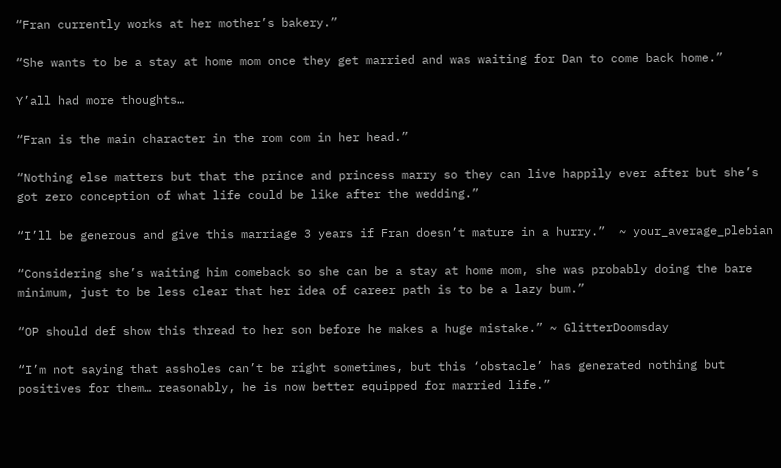“Fran currently works at her mother’s bakery.”

“She wants to be a stay at home mom once they get married and was waiting for Dan to come back home.”

Y’all had more thoughts…

“Fran is the main character in the rom com in her head.”

“Nothing else matters but that the prince and princess marry so they can live happily ever after but she’s got zero conception of what life could be like after the wedding.”

“I’ll be generous and give this marriage 3 years if Fran doesn’t mature in a hurry.”  ~ your_average_plebian

“Considering she’s waiting him comeback so she can be a stay at home mom, she was probably doing the bare minimum, just to be less clear that her idea of career path is to be a lazy bum.”

“OP should def show this thread to her son before he makes a huge mistake.” ~ GlitterDoomsday

“I’m not saying that assholes can’t be right sometimes, but this ‘obstacle’ has generated nothing but positives for them… reasonably, he is now better equipped for married life.”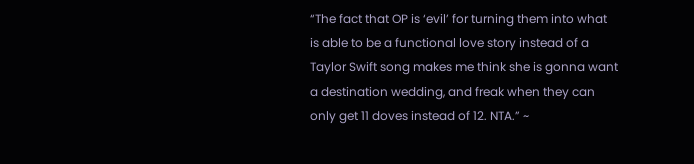“The fact that OP is ‘evil’ for turning them into what is able to be a functional love story instead of a Taylor Swift song makes me think she is gonna want a destination wedding, and freak when they can only get 11 doves instead of 12. NTA.” ~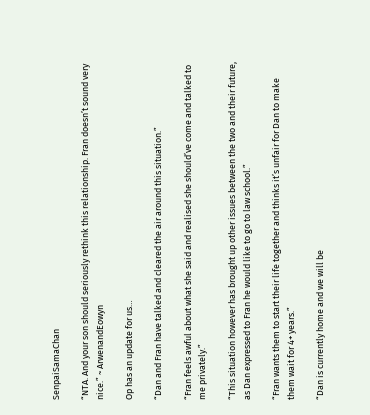SenpaiSamaChan

“NTA. And your son should seriously rethink this relationship. Fran doesn’t sound very nice.” ~ ArwenandEowyn

Op has an update for us…

“Dan and Fran have talked and cleared the air around this situation.”

“Fran feels awful about what she said and realised she should’ve come and talked to me privately.”

“This situation however has brought up other issues between the two and their future, as Dan expressed to Fran he would like to go to law school.”

“Fran wants them to start their life together and thinks it’s unfair for Dan to make them wait for 4+ years.”

“Dan is currently home and we will be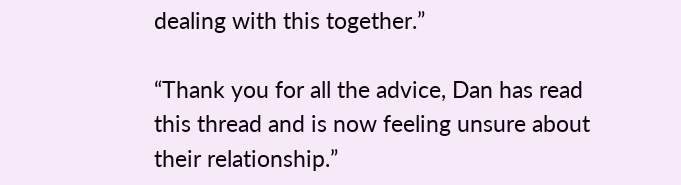dealing with this together.”

“Thank you for all the advice, Dan has read this thread and is now feeling unsure about their relationship.”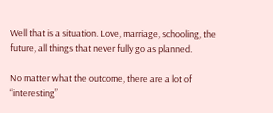Well that is a situation. Love, marriage, schooling, the future, all things that never fully go as planned.

No matter what the outcome, there are a lot of “interesting”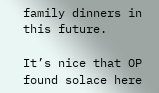family dinners in this future.

It’s nice that OP found solace here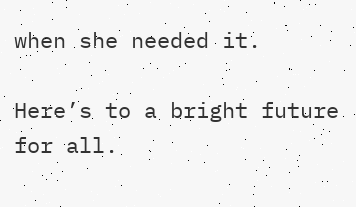when she needed it.

Here’s to a bright future for all.